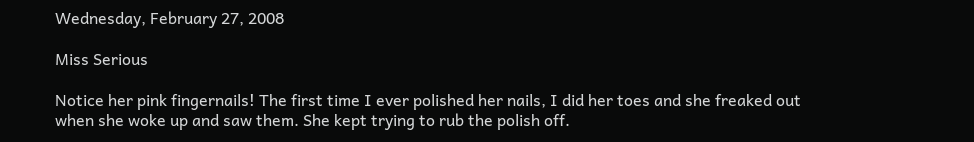Wednesday, February 27, 2008

Miss Serious

Notice her pink fingernails! The first time I ever polished her nails, I did her toes and she freaked out when she woke up and saw them. She kept trying to rub the polish off.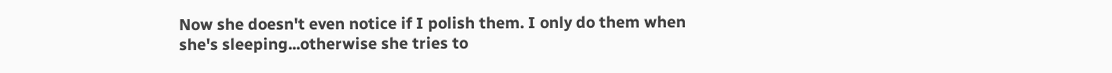Now she doesn't even notice if I polish them. I only do them when she's sleeping...otherwise she tries to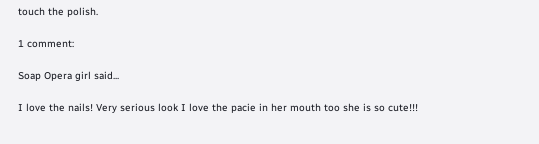touch the polish.

1 comment:

Soap Opera girl said...

I love the nails! Very serious look I love the pacie in her mouth too she is so cute!!!